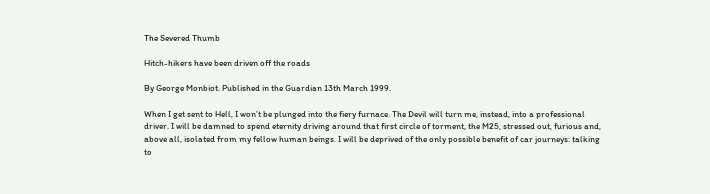The Severed Thumb

Hitch-hikers have been driven off the roads

By George Monbiot. Published in the Guardian 13th March 1999.

When I get sent to Hell, I won’t be plunged into the fiery furnace. The Devil will turn me, instead, into a professional driver. I will be damned to spend eternity driving around that first circle of torment, the M25, stressed out, furious and, above all, isolated from my fellow human beings. I will be deprived of the only possible benefit of car journeys: talking to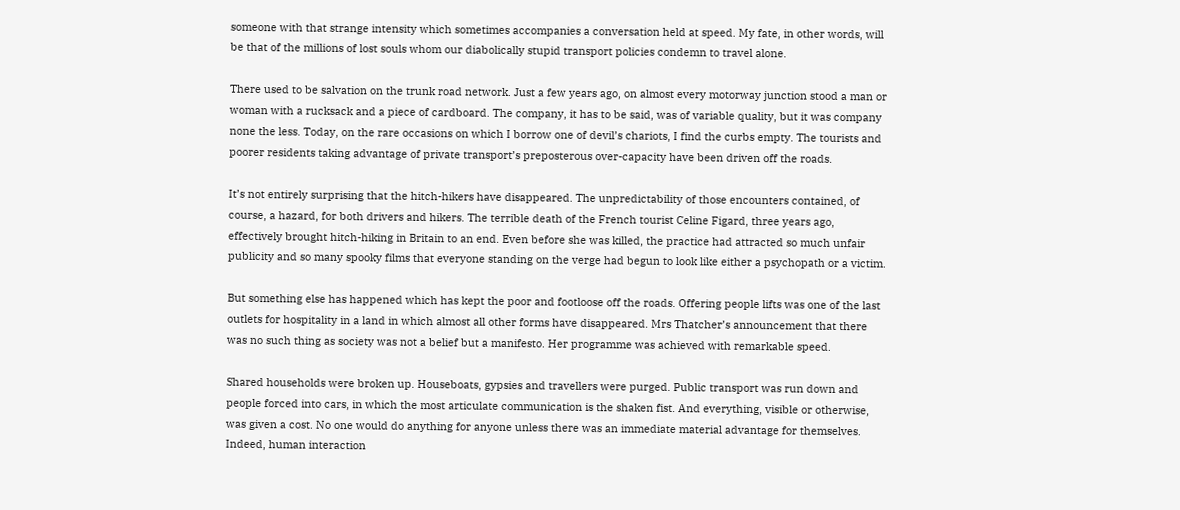someone with that strange intensity which sometimes accompanies a conversation held at speed. My fate, in other words, will be that of the millions of lost souls whom our diabolically stupid transport policies condemn to travel alone.

There used to be salvation on the trunk road network. Just a few years ago, on almost every motorway junction stood a man or woman with a rucksack and a piece of cardboard. The company, it has to be said, was of variable quality, but it was company none the less. Today, on the rare occasions on which I borrow one of devil’s chariots, I find the curbs empty. The tourists and poorer residents taking advantage of private transport’s preposterous over-capacity have been driven off the roads.

It’s not entirely surprising that the hitch-hikers have disappeared. The unpredictability of those encounters contained, of course, a hazard, for both drivers and hikers. The terrible death of the French tourist Celine Figard, three years ago, effectively brought hitch-hiking in Britain to an end. Even before she was killed, the practice had attracted so much unfair publicity and so many spooky films that everyone standing on the verge had begun to look like either a psychopath or a victim.

But something else has happened which has kept the poor and footloose off the roads. Offering people lifts was one of the last outlets for hospitality in a land in which almost all other forms have disappeared. Mrs Thatcher’s announcement that there was no such thing as society was not a belief but a manifesto. Her programme was achieved with remarkable speed.

Shared households were broken up. Houseboats, gypsies and travellers were purged. Public transport was run down and people forced into cars, in which the most articulate communication is the shaken fist. And everything, visible or otherwise, was given a cost. No one would do anything for anyone unless there was an immediate material advantage for themselves. Indeed, human interaction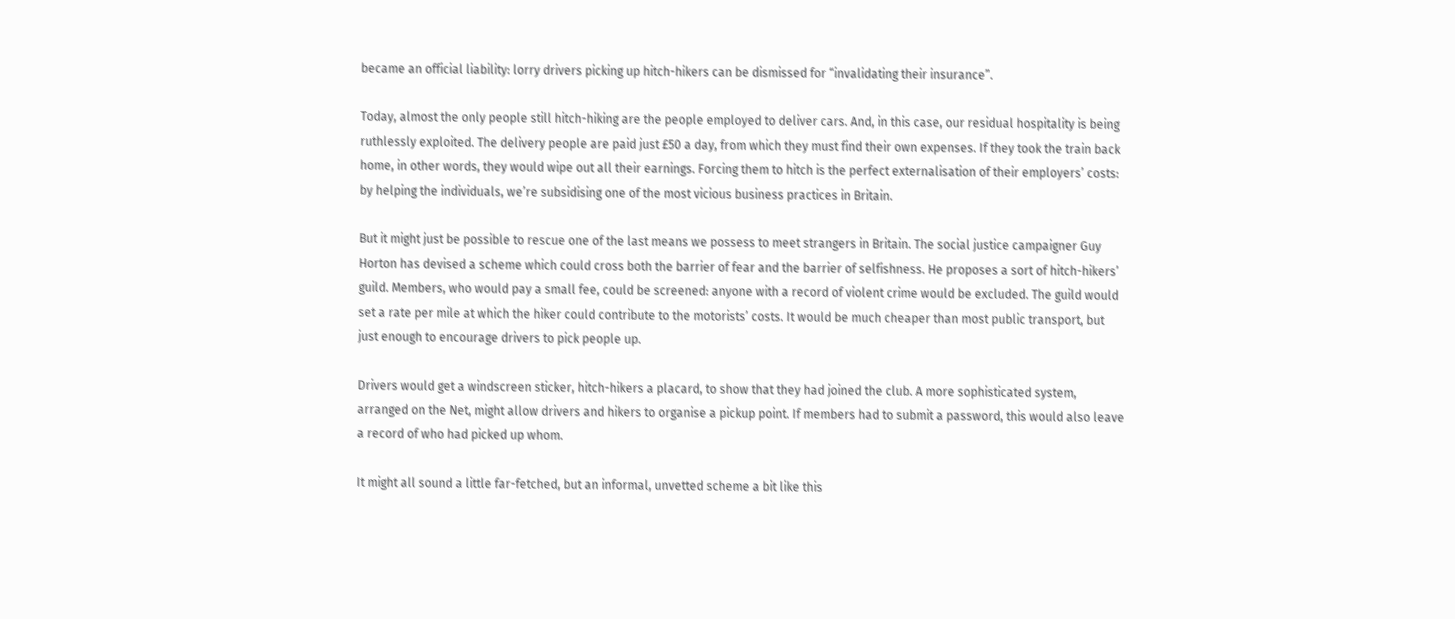became an official liability: lorry drivers picking up hitch-hikers can be dismissed for “invalidating their insurance”.

Today, almost the only people still hitch-hiking are the people employed to deliver cars. And, in this case, our residual hospitality is being ruthlessly exploited. The delivery people are paid just £50 a day, from which they must find their own expenses. If they took the train back home, in other words, they would wipe out all their earnings. Forcing them to hitch is the perfect externalisation of their employers’ costs: by helping the individuals, we’re subsidising one of the most vicious business practices in Britain.

But it might just be possible to rescue one of the last means we possess to meet strangers in Britain. The social justice campaigner Guy Horton has devised a scheme which could cross both the barrier of fear and the barrier of selfishness. He proposes a sort of hitch-hikers’ guild. Members, who would pay a small fee, could be screened: anyone with a record of violent crime would be excluded. The guild would set a rate per mile at which the hiker could contribute to the motorists’ costs. It would be much cheaper than most public transport, but just enough to encourage drivers to pick people up.

Drivers would get a windscreen sticker, hitch-hikers a placard, to show that they had joined the club. A more sophisticated system, arranged on the Net, might allow drivers and hikers to organise a pickup point. If members had to submit a password, this would also leave a record of who had picked up whom.

It might all sound a little far-fetched, but an informal, unvetted scheme a bit like this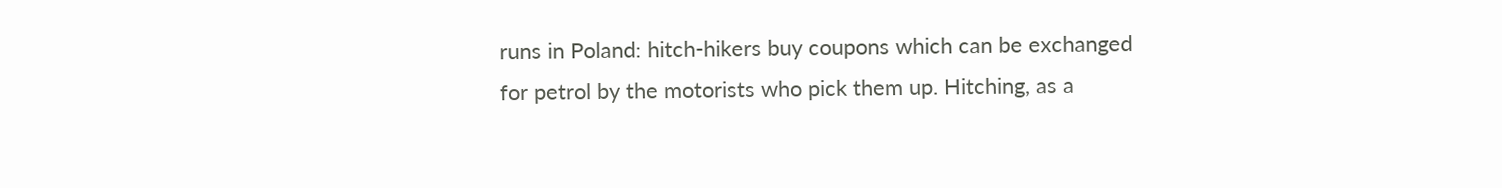runs in Poland: hitch-hikers buy coupons which can be exchanged for petrol by the motorists who pick them up. Hitching, as a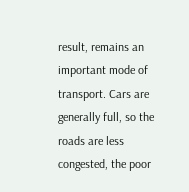result, remains an important mode of transport. Cars are generally full, so the roads are less congested, the poor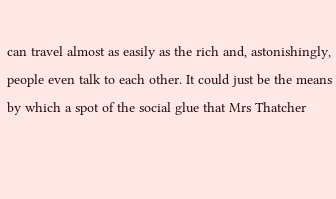can travel almost as easily as the rich and, astonishingly, people even talk to each other. It could just be the means by which a spot of the social glue that Mrs Thatcher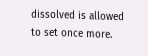dissolved is allowed to set once more.